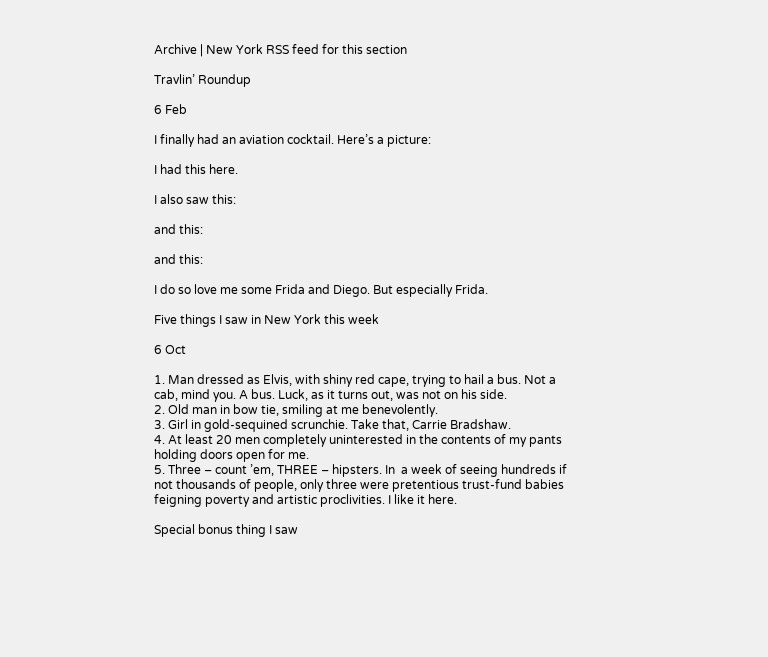Archive | New York RSS feed for this section

Travlin’ Roundup

6 Feb

I finally had an aviation cocktail. Here’s a picture:

I had this here.

I also saw this:

and this:

and this:

I do so love me some Frida and Diego. But especially Frida.

Five things I saw in New York this week

6 Oct

1. Man dressed as Elvis, with shiny red cape, trying to hail a bus. Not a cab, mind you. A bus. Luck, as it turns out, was not on his side.
2. Old man in bow tie, smiling at me benevolently.
3. Girl in gold-sequined scrunchie. Take that, Carrie Bradshaw.
4. At least 20 men completely uninterested in the contents of my pants holding doors open for me.
5. Three – count ’em, THREE – hipsters. In  a week of seeing hundreds if not thousands of people, only three were pretentious trust-fund babies feigning poverty and artistic proclivities. I like it here.

Special bonus thing I saw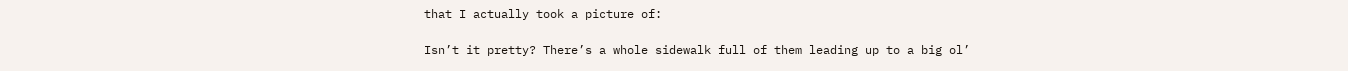that I actually took a picture of:

Isn’t it pretty? There’s a whole sidewalk full of them leading up to a big ol’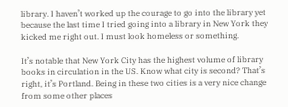library. I haven’t worked up the courage to go into the library yet because the last time I tried going into a library in New York they kicked me right out. I must look homeless or something.

It’s notable that New York City has the highest volume of library books in circulation in the US. Know what city is second? That’s right, it’s Portland. Being in these two cities is a very nice change from some other places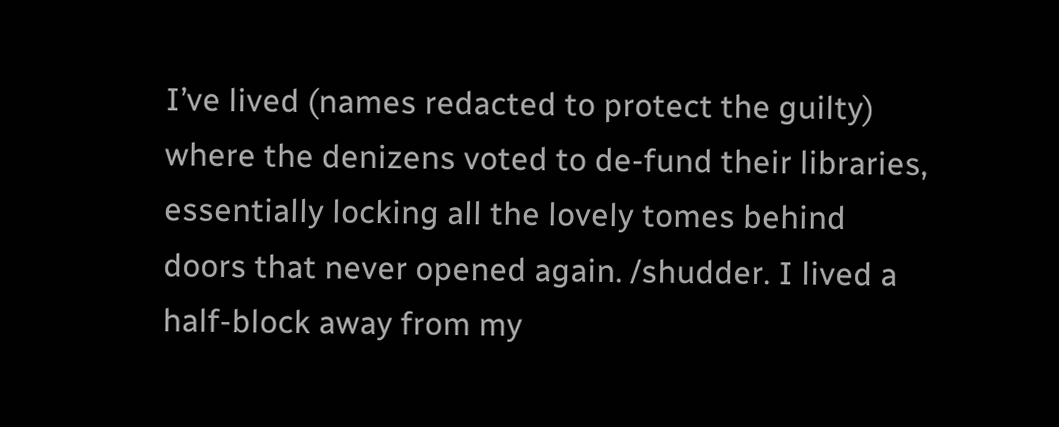I’ve lived (names redacted to protect the guilty) where the denizens voted to de-fund their libraries, essentially locking all the lovely tomes behind doors that never opened again. /shudder. I lived a half-block away from my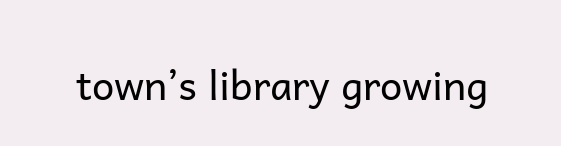town’s library growing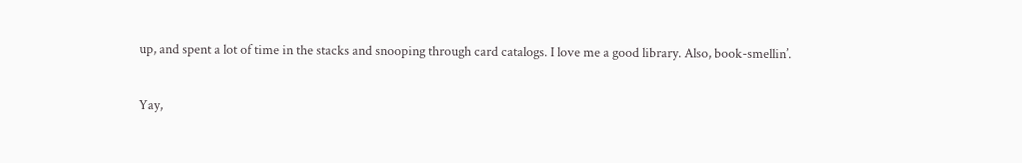up, and spent a lot of time in the stacks and snooping through card catalogs. I love me a good library. Also, book-smellin’.

Yay,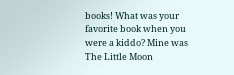books! What was your favorite book when you were a kiddo? Mine was The Little Moon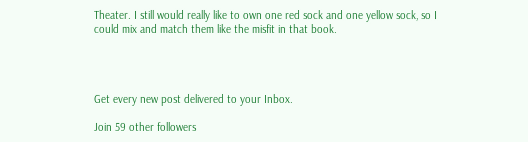Theater. I still would really like to own one red sock and one yellow sock, so I could mix and match them like the misfit in that book.




Get every new post delivered to your Inbox.

Join 59 other followers